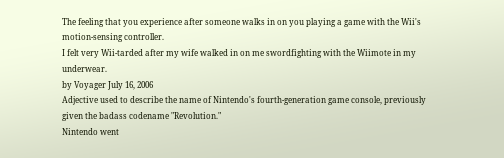The feeling that you experience after someone walks in on you playing a game with the Wii's motion-sensing controller.
I felt very Wii-tarded after my wife walked in on me swordfighting with the Wiimote in my underwear.
by Voyager July 16, 2006
Adjective used to describe the name of Nintendo's fourth-generation game console, previously given the badass codename "Revolution."
Nintendo went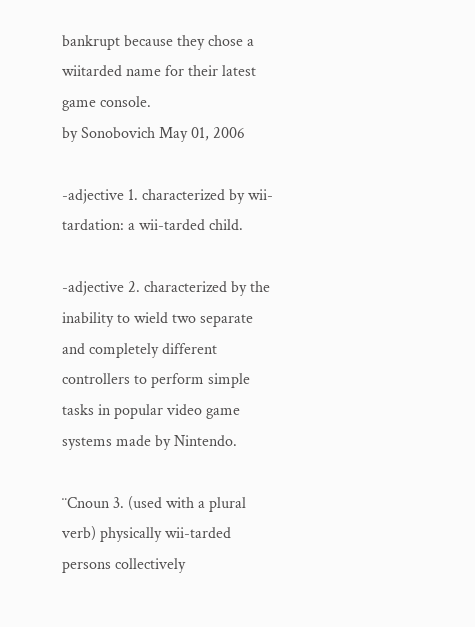bankrupt because they chose a wiitarded name for their latest game console.
by Sonobovich May 01, 2006

-adjective 1. characterized by wii-tardation: a wii-tarded child.

-adjective 2. characterized by the inability to wield two separate and completely different controllers to perform simple tasks in popular video game systems made by Nintendo.

¨Cnoun 3. (used with a plural verb) physically wii-tarded persons collectively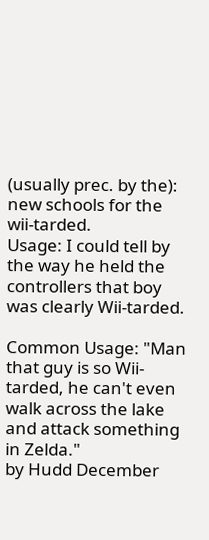(usually prec. by the): new schools for the wii-tarded.
Usage: I could tell by the way he held the controllers that boy was clearly Wii-tarded.

Common Usage: "Man that guy is so Wii-tarded, he can't even walk across the lake and attack something in Zelda."
by Hudd December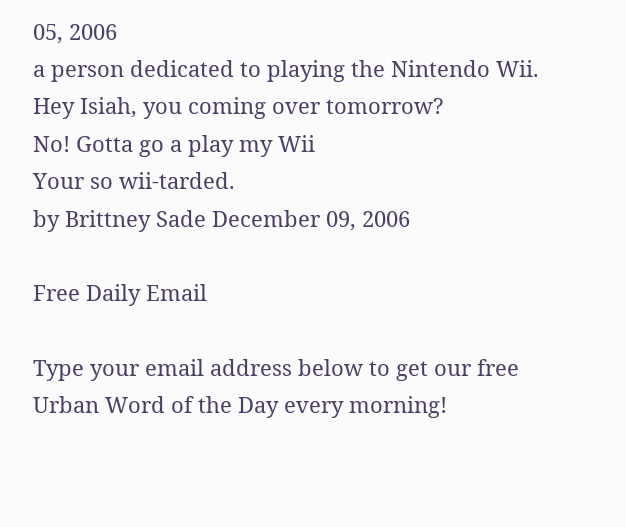05, 2006
a person dedicated to playing the Nintendo Wii.
Hey Isiah, you coming over tomorrow?
No! Gotta go a play my Wii
Your so wii-tarded.
by Brittney Sade December 09, 2006

Free Daily Email

Type your email address below to get our free Urban Word of the Day every morning!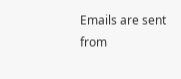Emails are sent from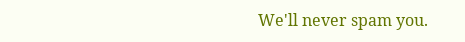We'll never spam you.